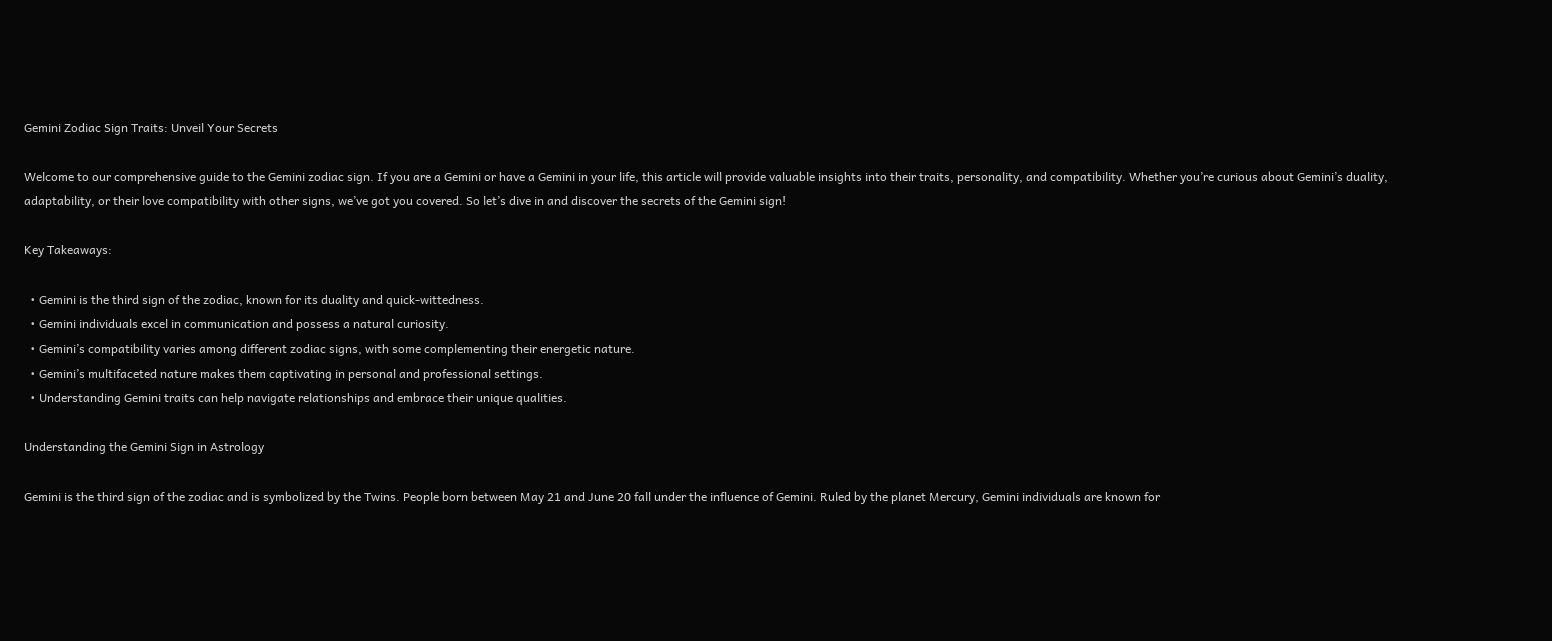Gemini Zodiac Sign Traits: Unveil Your Secrets

Welcome to our comprehensive guide to the Gemini zodiac sign. If you are a Gemini or have a Gemini in your life, this article will provide valuable insights into their traits, personality, and compatibility. Whether you’re curious about Gemini’s duality, adaptability, or their love compatibility with other signs, we’ve got you covered. So let’s dive in and discover the secrets of the Gemini sign!

Key Takeaways:

  • Gemini is the third sign of the zodiac, known for its duality and quick-wittedness.
  • Gemini individuals excel in communication and possess a natural curiosity.
  • Gemini’s compatibility varies among different zodiac signs, with some complementing their energetic nature.
  • Gemini’s multifaceted nature makes them captivating in personal and professional settings.
  • Understanding Gemini traits can help navigate relationships and embrace their unique qualities.

Understanding the Gemini Sign in Astrology

Gemini is the third sign of the zodiac and is symbolized by the Twins. People born between May 21 and June 20 fall under the influence of Gemini. Ruled by the planet Mercury, Gemini individuals are known for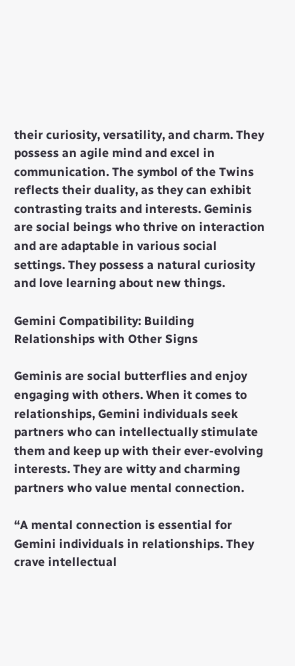their curiosity, versatility, and charm. They possess an agile mind and excel in communication. The symbol of the Twins reflects their duality, as they can exhibit contrasting traits and interests. Geminis are social beings who thrive on interaction and are adaptable in various social settings. They possess a natural curiosity and love learning about new things.

Gemini Compatibility: Building Relationships with Other Signs

Geminis are social butterflies and enjoy engaging with others. When it comes to relationships, Gemini individuals seek partners who can intellectually stimulate them and keep up with their ever-evolving interests. They are witty and charming partners who value mental connection.

“A mental connection is essential for Gemini individuals in relationships. They crave intellectual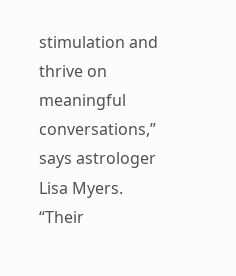stimulation and thrive on meaningful conversations,” says astrologer Lisa Myers. “Their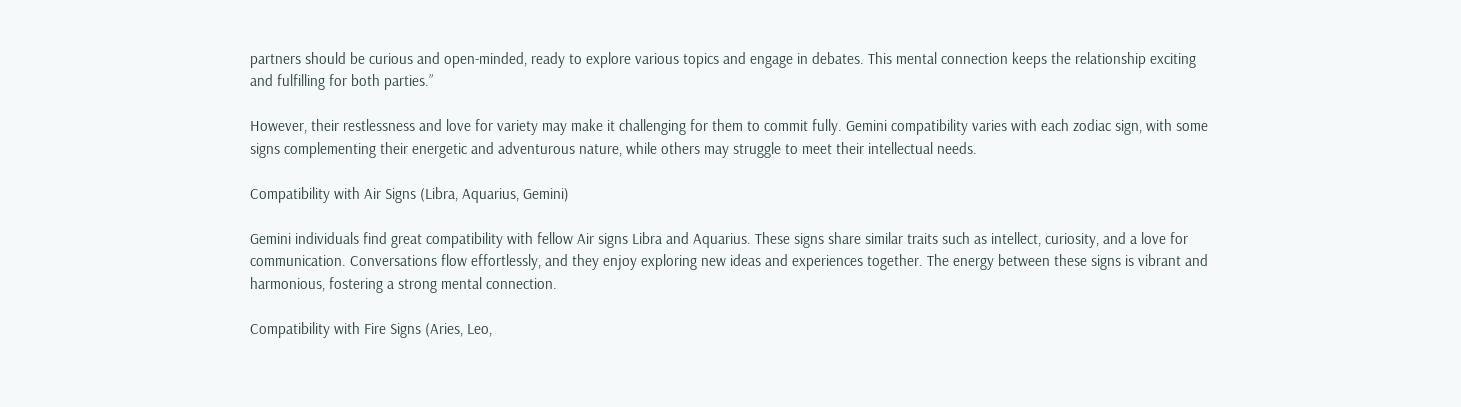partners should be curious and open-minded, ready to explore various topics and engage in debates. This mental connection keeps the relationship exciting and fulfilling for both parties.”

However, their restlessness and love for variety may make it challenging for them to commit fully. Gemini compatibility varies with each zodiac sign, with some signs complementing their energetic and adventurous nature, while others may struggle to meet their intellectual needs.

Compatibility with Air Signs (Libra, Aquarius, Gemini)

Gemini individuals find great compatibility with fellow Air signs Libra and Aquarius. These signs share similar traits such as intellect, curiosity, and a love for communication. Conversations flow effortlessly, and they enjoy exploring new ideas and experiences together. The energy between these signs is vibrant and harmonious, fostering a strong mental connection.

Compatibility with Fire Signs (Aries, Leo,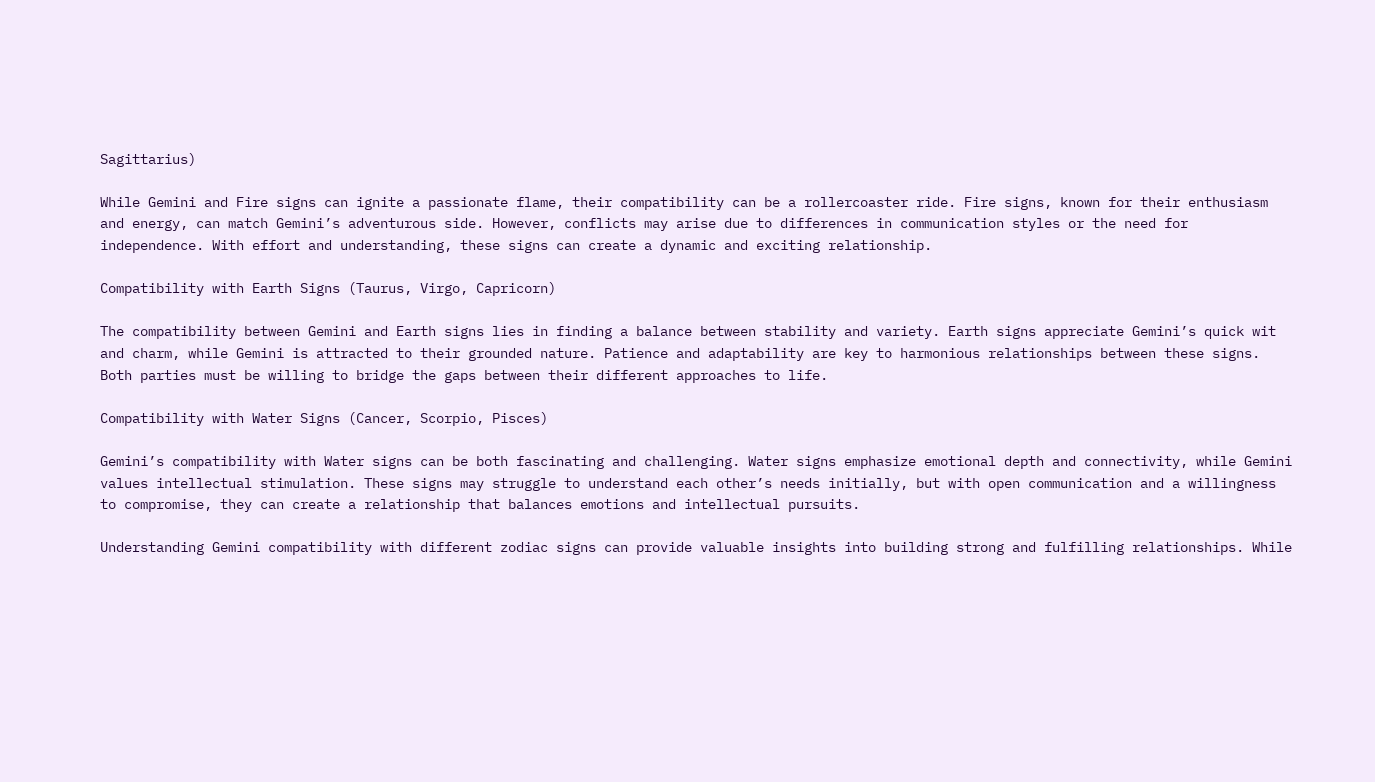Sagittarius)

While Gemini and Fire signs can ignite a passionate flame, their compatibility can be a rollercoaster ride. Fire signs, known for their enthusiasm and energy, can match Gemini’s adventurous side. However, conflicts may arise due to differences in communication styles or the need for independence. With effort and understanding, these signs can create a dynamic and exciting relationship.

Compatibility with Earth Signs (Taurus, Virgo, Capricorn)

The compatibility between Gemini and Earth signs lies in finding a balance between stability and variety. Earth signs appreciate Gemini’s quick wit and charm, while Gemini is attracted to their grounded nature. Patience and adaptability are key to harmonious relationships between these signs. Both parties must be willing to bridge the gaps between their different approaches to life.

Compatibility with Water Signs (Cancer, Scorpio, Pisces)

Gemini’s compatibility with Water signs can be both fascinating and challenging. Water signs emphasize emotional depth and connectivity, while Gemini values intellectual stimulation. These signs may struggle to understand each other’s needs initially, but with open communication and a willingness to compromise, they can create a relationship that balances emotions and intellectual pursuits.

Understanding Gemini compatibility with different zodiac signs can provide valuable insights into building strong and fulfilling relationships. While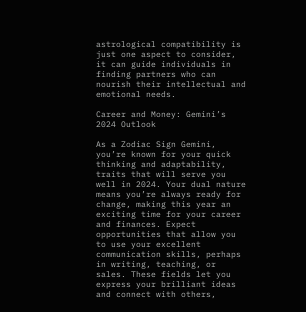astrological compatibility is just one aspect to consider, it can guide individuals in finding partners who can nourish their intellectual and emotional needs.

Career and Money: Gemini’s 2024 Outlook

As a Zodiac Sign Gemini, you’re known for your quick thinking and adaptability, traits that will serve you well in 2024. Your dual nature means you’re always ready for change, making this year an exciting time for your career and finances. Expect opportunities that allow you to use your excellent communication skills, perhaps in writing, teaching, or sales. These fields let you express your brilliant ideas and connect with others,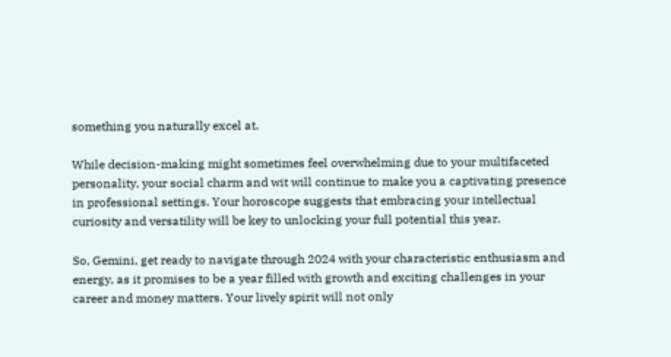something you naturally excel at.

While decision-making might sometimes feel overwhelming due to your multifaceted personality, your social charm and wit will continue to make you a captivating presence in professional settings. Your horoscope suggests that embracing your intellectual curiosity and versatility will be key to unlocking your full potential this year.

So, Gemini, get ready to navigate through 2024 with your characteristic enthusiasm and energy, as it promises to be a year filled with growth and exciting challenges in your career and money matters. Your lively spirit will not only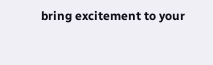bring excitement to your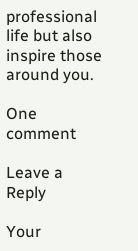professional life but also inspire those around you.

One comment

Leave a Reply

Your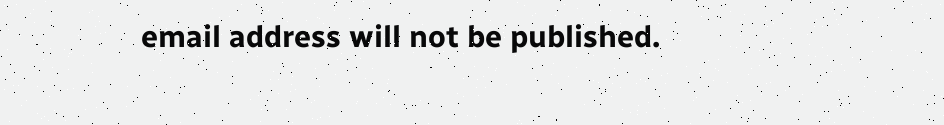email address will not be published.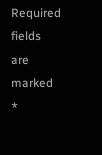Required fields are marked *